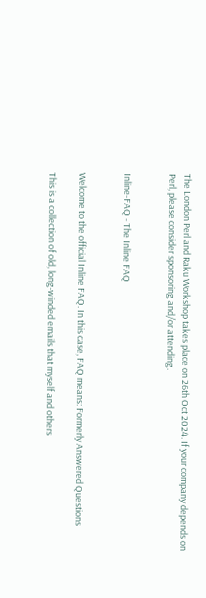The London Perl and Raku Workshop takes place on 26th Oct 2024. If your company depends on Perl, please consider sponsoring and/or attending.


Inline-FAQ - The Inline FAQ


Welcome to the official Inline FAQ. In this case, FAQ means: Formerly Answered Questions

This is a collection of old, long-winded emails that myself and others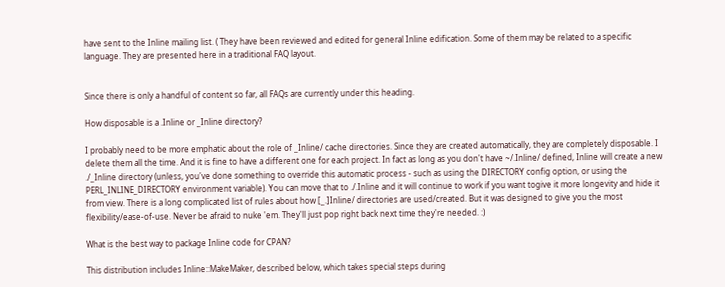have sent to the Inline mailing list. ( They have been reviewed and edited for general Inline edification. Some of them may be related to a specific language. They are presented here in a traditional FAQ layout.


Since there is only a handful of content so far, all FAQs are currently under this heading.

How disposable is a .Inline or _Inline directory?

I probably need to be more emphatic about the role of _Inline/ cache directories. Since they are created automatically, they are completely disposable. I delete them all the time. And it is fine to have a different one for each project. In fact as long as you don't have ~/.Inline/ defined, Inline will create a new ./_Inline directory (unless, you've done something to override this automatic process - such as using the DIRECTORY config option, or using the PERL_INLINE_DIRECTORY environment variable). You can move that to ./.Inline and it will continue to work if you want togive it more longevity and hide it from view. There is a long complicated list of rules about how [_.]Inline/ directories are used/created. But it was designed to give you the most flexibility/ease-of-use. Never be afraid to nuke 'em. They'll just pop right back next time they're needed. :)

What is the best way to package Inline code for CPAN?

This distribution includes Inline::MakeMaker, described below, which takes special steps during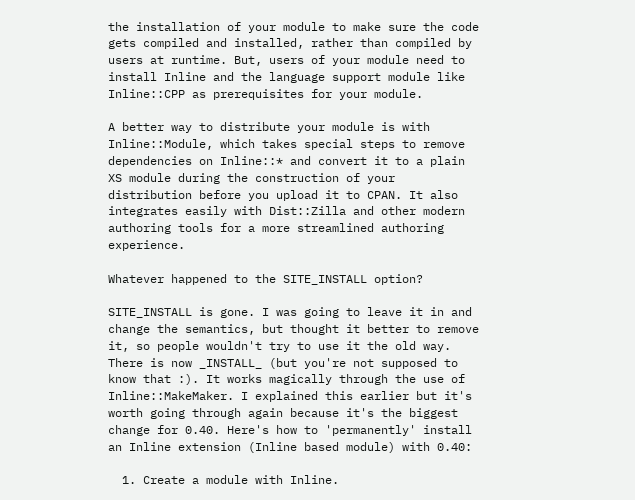the installation of your module to make sure the code gets compiled and installed, rather than compiled by users at runtime. But, users of your module need to install Inline and the language support module like Inline::CPP as prerequisites for your module.

A better way to distribute your module is with Inline::Module, which takes special steps to remove dependencies on Inline::* and convert it to a plain XS module during the construction of your distribution before you upload it to CPAN. It also integrates easily with Dist::Zilla and other modern authoring tools for a more streamlined authoring experience.

Whatever happened to the SITE_INSTALL option?

SITE_INSTALL is gone. I was going to leave it in and change the semantics, but thought it better to remove it, so people wouldn't try to use it the old way. There is now _INSTALL_ (but you're not supposed to know that :). It works magically through the use of Inline::MakeMaker. I explained this earlier but it's worth going through again because it's the biggest change for 0.40. Here's how to 'permanently' install an Inline extension (Inline based module) with 0.40:

  1. Create a module with Inline.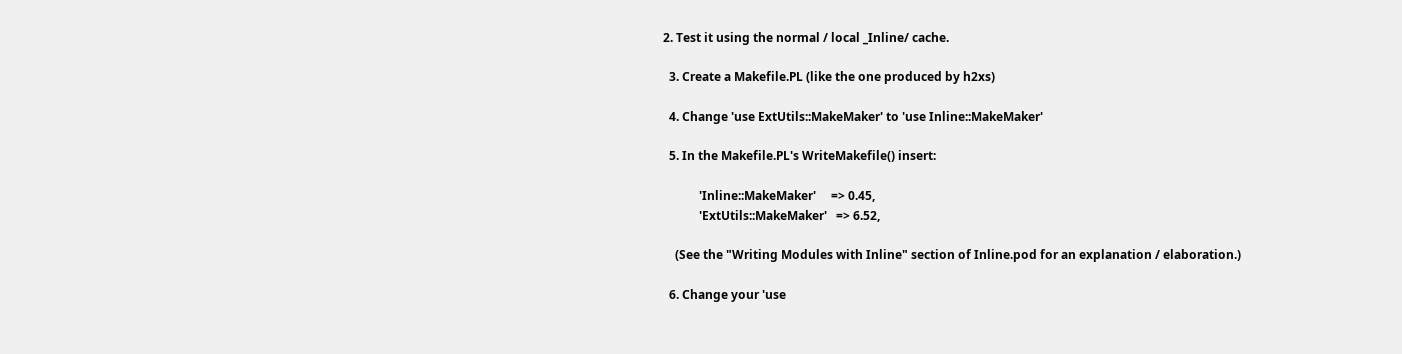2. Test it using the normal / local _Inline/ cache.

  3. Create a Makefile.PL (like the one produced by h2xs)

  4. Change 'use ExtUtils::MakeMaker' to 'use Inline::MakeMaker'

  5. In the Makefile.PL's WriteMakefile() insert:

            'Inline::MakeMaker'     => 0.45,
            'ExtUtils::MakeMaker'   => 6.52,

    (See the "Writing Modules with Inline" section of Inline.pod for an explanation / elaboration.)

  6. Change your 'use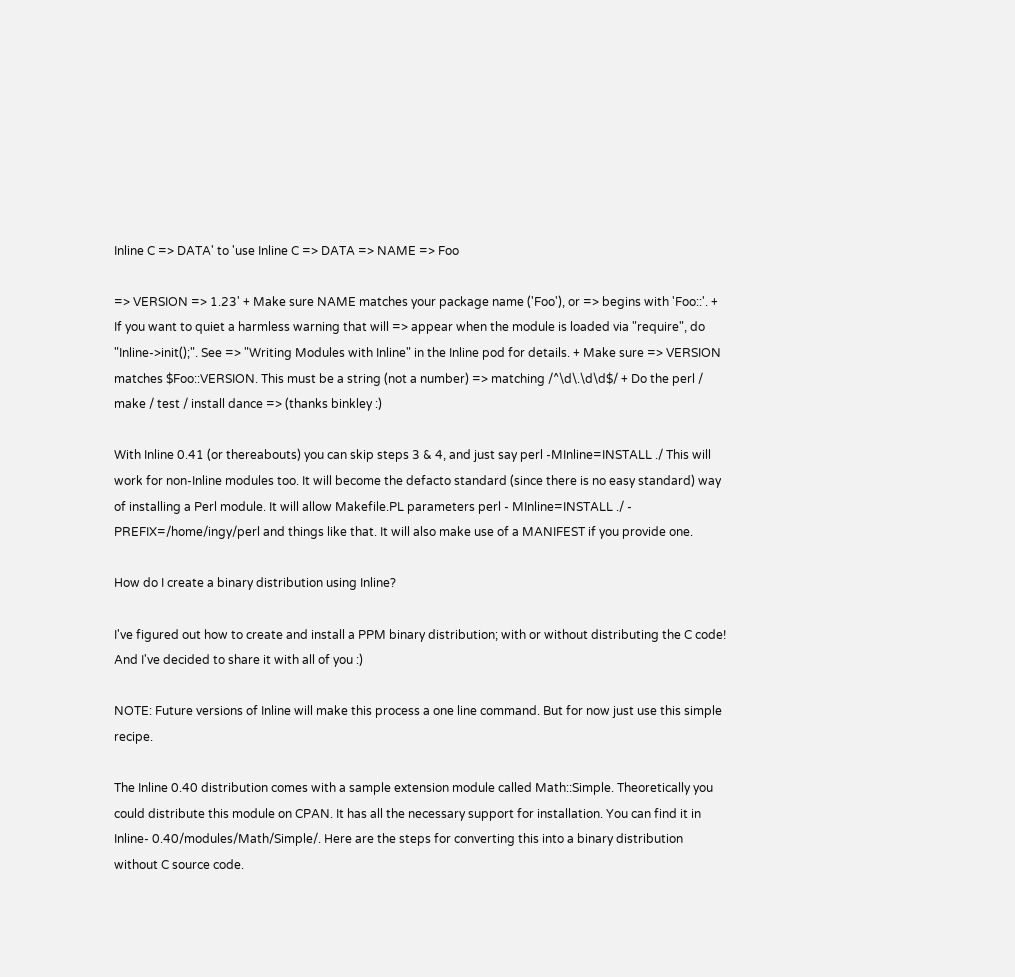Inline C => DATA' to 'use Inline C => DATA => NAME => Foo

=> VERSION => 1.23' + Make sure NAME matches your package name ('Foo'), or => begins with 'Foo::'. + If you want to quiet a harmless warning that will => appear when the module is loaded via "require", do "Inline->init();". See => "Writing Modules with Inline" in the Inline pod for details. + Make sure => VERSION matches $Foo::VERSION. This must be a string (not a number) => matching /^\d\.\d\d$/ + Do the perl / make / test / install dance => (thanks binkley :)

With Inline 0.41 (or thereabouts) you can skip steps 3 & 4, and just say perl -MInline=INSTALL ./ This will work for non-Inline modules too. It will become the defacto standard (since there is no easy standard) way of installing a Perl module. It will allow Makefile.PL parameters perl - MInline=INSTALL ./ - PREFIX=/home/ingy/perl and things like that. It will also make use of a MANIFEST if you provide one.

How do I create a binary distribution using Inline?

I've figured out how to create and install a PPM binary distribution; with or without distributing the C code! And I've decided to share it with all of you :)

NOTE: Future versions of Inline will make this process a one line command. But for now just use this simple recipe.

The Inline 0.40 distribution comes with a sample extension module called Math::Simple. Theoretically you could distribute this module on CPAN. It has all the necessary support for installation. You can find it in Inline- 0.40/modules/Math/Simple/. Here are the steps for converting this into a binary distribution without C source code.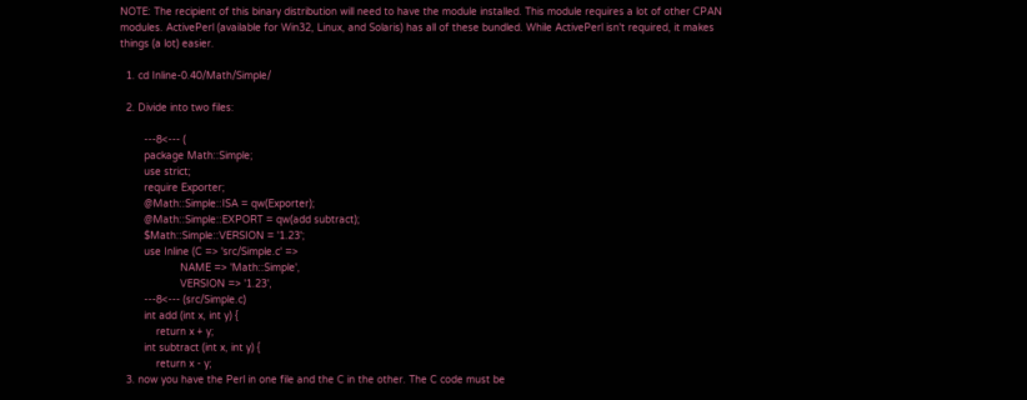NOTE: The recipient of this binary distribution will need to have the module installed. This module requires a lot of other CPAN modules. ActivePerl (available for Win32, Linux, and Solaris) has all of these bundled. While ActivePerl isn't required, it makes things (a lot) easier.

  1. cd Inline-0.40/Math/Simple/

  2. Divide into two files:

        ---8<--- (
        package Math::Simple;
        use strict;
        require Exporter;
        @Math::Simple::ISA = qw(Exporter);
        @Math::Simple::EXPORT = qw(add subtract);
        $Math::Simple::VERSION = '1.23';
        use Inline (C => 'src/Simple.c' =>
                    NAME => 'Math::Simple',
                    VERSION => '1.23',
        ---8<--- (src/Simple.c)
        int add (int x, int y) {
            return x + y;
        int subtract (int x, int y) {
            return x - y;
  3. now you have the Perl in one file and the C in the other. The C code must be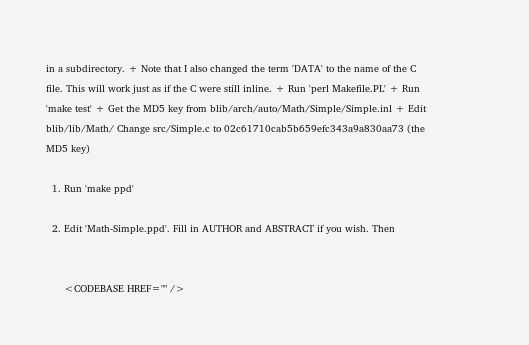in a subdirectory. + Note that I also changed the term 'DATA' to the name of the C file. This will work just as if the C were still inline. + Run 'perl Makefile.PL' + Run 'make test' + Get the MD5 key from blib/arch/auto/Math/Simple/Simple.inl + Edit blib/lib/Math/ Change src/Simple.c to 02c61710cab5b659efc343a9a830aa73 (the MD5 key)

  1. Run 'make ppd'

  2. Edit 'Math-Simple.ppd'. Fill in AUTHOR and ABSTRACT if you wish. Then


      <CODEBASE HREF="" />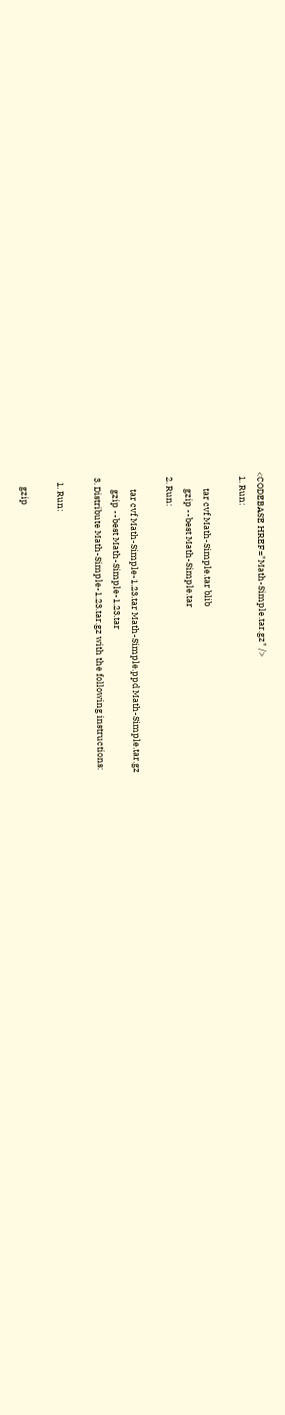<CODEBASE HREF="Math-Simple.tar.gz" />
  1. Run:

        tar cvf Math-Simple.tar blib
        gzip --best Math-Simple.tar
  2. Run:

        tar cvf Math-Simple-1.23.tar Math-Simple.ppd Math-Simple.tar.gz
        gzip --best Math-Simple-1.23.tar
  3. Distribute Math-Simple-1.23.tar.gz with the following instructions:

    1. Run:

      gzip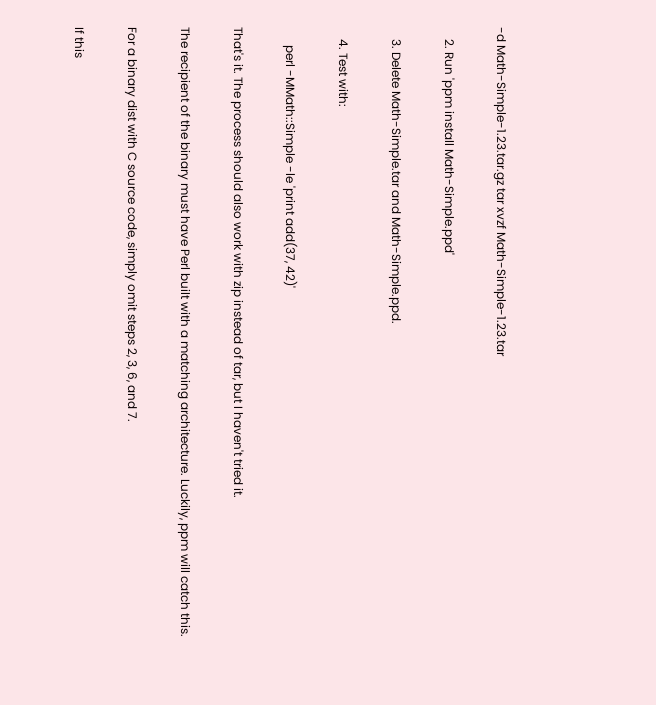-d Math-Simple-1.23.tar.gz tar xvzf Math-Simple-1.23.tar

    2. Run 'ppm install Math-Simple.ppd'

    3. Delete Math-Simple.tar and Math-Simple.ppd.

    4. Test with:

      perl -MMath::Simple -le 'print add(37, 42)'

That's it. The process should also work with zip instead of tar, but I haven't tried it.

The recipient of the binary must have Perl built with a matching architecture. Luckily, ppm will catch this.

For a binary dist with C source code, simply omit steps 2, 3, 6, and 7.

If this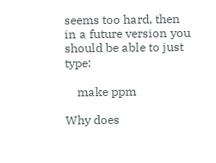seems too hard, then in a future version you should be able to just type:

    make ppm

Why does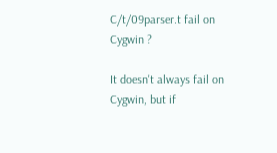C/t/09parser.t fail on Cygwin ?

It doesn't always fail on Cygwin, but if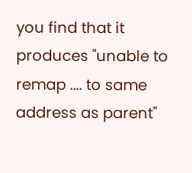you find that it produces "unable to remap .... to same address as parent"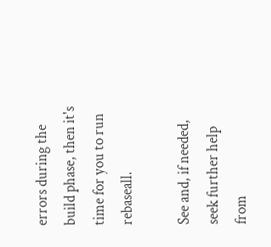errors during the build phase, then it's time for you to run rebaseall.

See and, if needed, seek further help from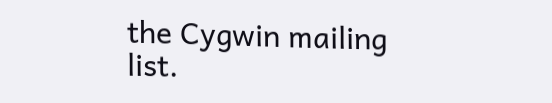the Cygwin mailing list.